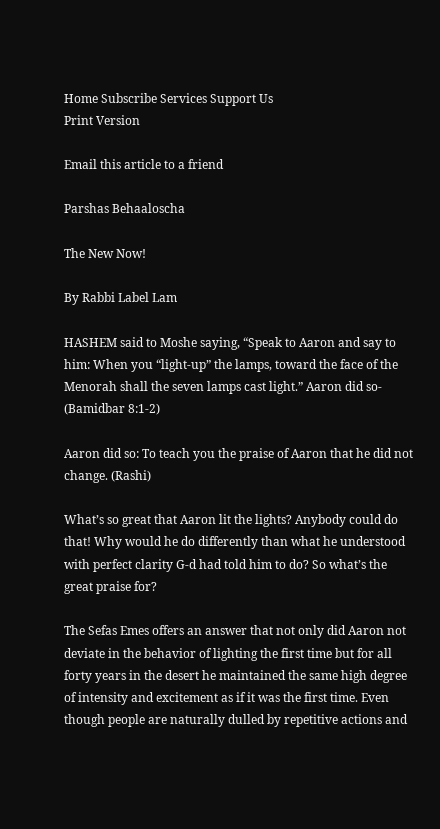Home Subscribe Services Support Us
Print Version

Email this article to a friend

Parshas Behaaloscha

The New Now!

By Rabbi Label Lam

HASHEM said to Moshe saying, “Speak to Aaron and say to him: When you “light-up” the lamps, toward the face of the Menorah shall the seven lamps cast light.” Aaron did so- (Bamidbar 8:1-2)

Aaron did so: To teach you the praise of Aaron that he did not change. (Rashi)

What’s so great that Aaron lit the lights? Anybody could do that! Why would he do differently than what he understood with perfect clarity G-d had told him to do? So what’s the great praise for?

The Sefas Emes offers an answer that not only did Aaron not deviate in the behavior of lighting the first time but for all forty years in the desert he maintained the same high degree of intensity and excitement as if it was the first time. Even though people are naturally dulled by repetitive actions and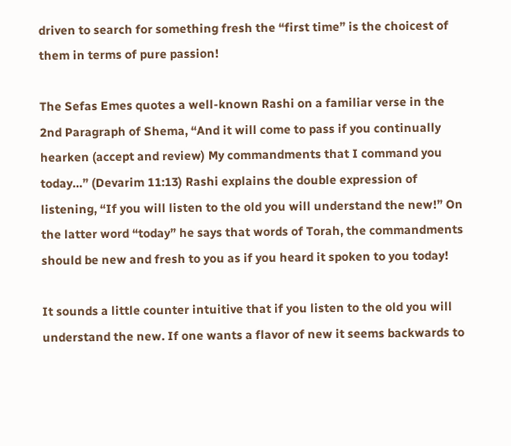driven to search for something fresh the “first time” is the choicest of them in terms of pure passion!

The Sefas Emes quotes a well-known Rashi on a familiar verse in the 2nd Paragraph of Shema, “And it will come to pass if you continually hearken (accept and review) My commandments that I command you today…” (Devarim 11:13) Rashi explains the double expression of listening, “If you will listen to the old you will understand the new!” On the latter word “today” he says that words of Torah, the commandments should be new and fresh to you as if you heard it spoken to you today!

It sounds a little counter intuitive that if you listen to the old you will understand the new. If one wants a flavor of new it seems backwards to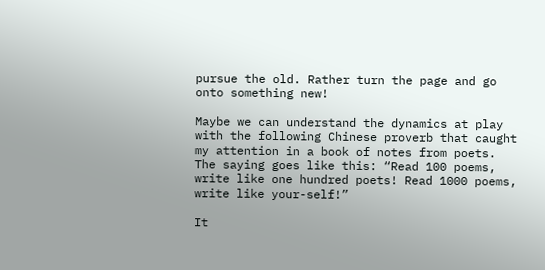pursue the old. Rather turn the page and go onto something new!

Maybe we can understand the dynamics at play with the following Chinese proverb that caught my attention in a book of notes from poets. The saying goes like this: “Read 100 poems, write like one hundred poets! Read 1000 poems, write like your-self!”

It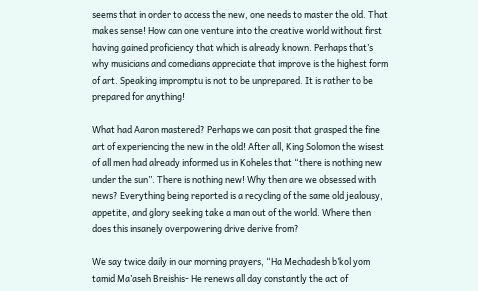seems that in order to access the new, one needs to master the old. That makes sense! How can one venture into the creative world without first having gained proficiency that which is already known. Perhaps that’s why musicians and comedians appreciate that improve is the highest form of art. Speaking impromptu is not to be unprepared. It is rather to be prepared for anything!

What had Aaron mastered? Perhaps we can posit that grasped the fine art of experiencing the new in the old! After all, King Solomon the wisest of all men had already informed us in Koheles that “there is nothing new under the sun”. There is nothing new! Why then are we obsessed with news? Everything being reported is a recycling of the same old jealousy, appetite, and glory seeking take a man out of the world. Where then does this insanely overpowering drive derive from?

We say twice daily in our morning prayers, “Ha Mechadesh b’kol yom tamid Ma’aseh Breishis- He renews all day constantly the act of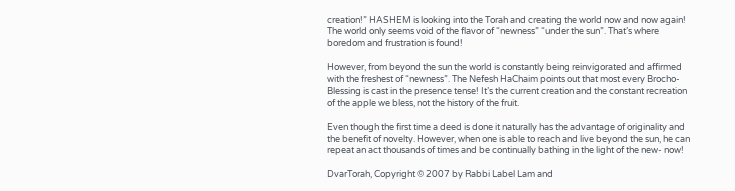creation!” HASHEM is looking into the Torah and creating the world now and now again! The world only seems void of the flavor of “newness” “under the sun”. That’s where boredom and frustration is found!

However, from beyond the sun the world is constantly being reinvigorated and affirmed with the freshest of “newness”. The Nefesh HaChaim points out that most every Brocho-Blessing is cast in the presence tense! It’s the current creation and the constant recreation of the apple we bless, not the history of the fruit.

Even though the first time a deed is done it naturally has the advantage of originality and the benefit of novelty. However, when one is able to reach and live beyond the sun, he can repeat an act thousands of times and be continually bathing in the light of the new- now!

DvarTorah, Copyright © 2007 by Rabbi Label Lam and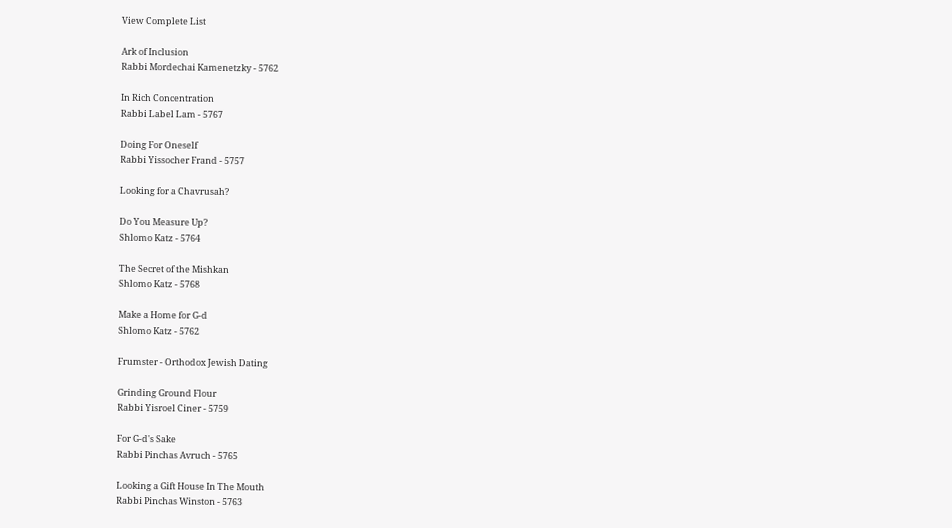View Complete List

Ark of Inclusion
Rabbi Mordechai Kamenetzky - 5762

In Rich Concentration
Rabbi Label Lam - 5767

Doing For Oneself
Rabbi Yissocher Frand - 5757

Looking for a Chavrusah?

Do You Measure Up?
Shlomo Katz - 5764

The Secret of the Mishkan
Shlomo Katz - 5768

Make a Home for G-d
Shlomo Katz - 5762

Frumster - Orthodox Jewish Dating

Grinding Ground Flour
Rabbi Yisroel Ciner - 5759

For G-d's Sake
Rabbi Pinchas Avruch - 5765

Looking a Gift House In The Mouth
Rabbi Pinchas Winston - 5763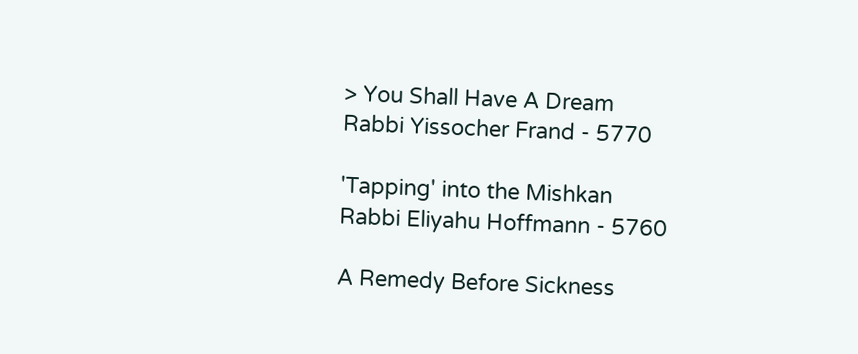> You Shall Have A Dream
Rabbi Yissocher Frand - 5770

'Tapping' into the Mishkan
Rabbi Eliyahu Hoffmann - 5760

A Remedy Before Sickness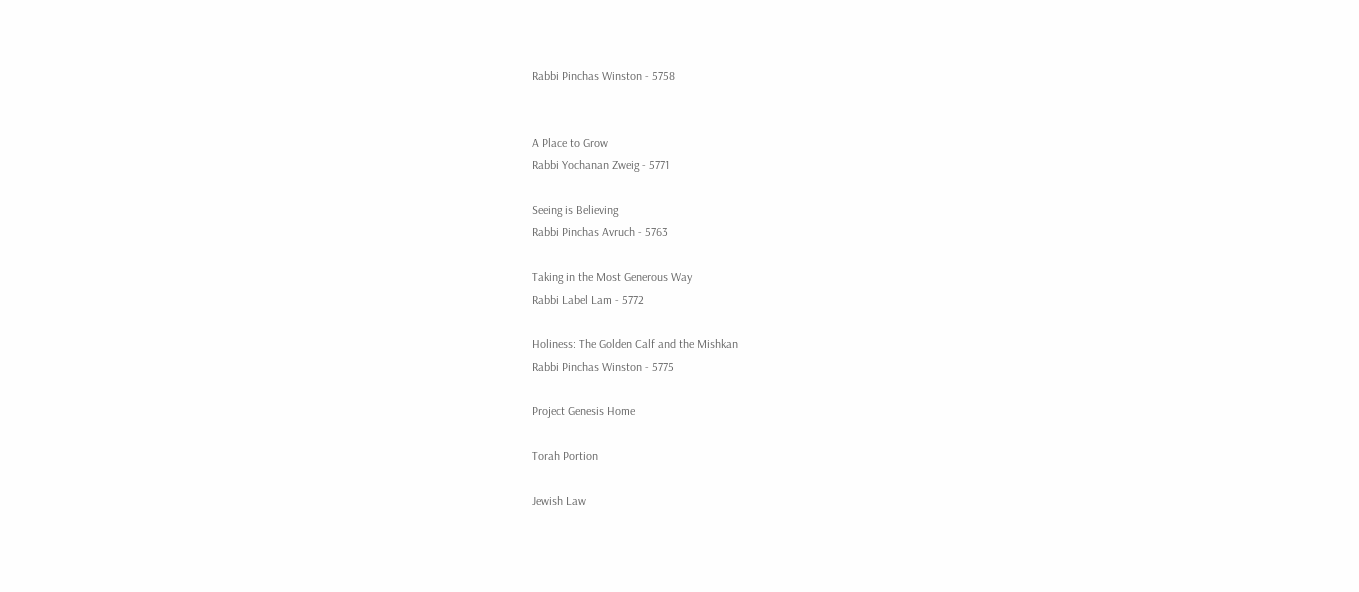Rabbi Pinchas Winston - 5758


A Place to Grow
Rabbi Yochanan Zweig - 5771

Seeing is Believing
Rabbi Pinchas Avruch - 5763

Taking in the Most Generous Way
Rabbi Label Lam - 5772

Holiness: The Golden Calf and the Mishkan
Rabbi Pinchas Winston - 5775

Project Genesis Home

Torah Portion

Jewish Law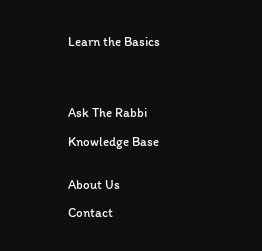Learn the Basics




Ask The Rabbi

Knowledge Base


About Us

Contact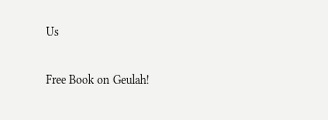Us

Free Book on Geulah!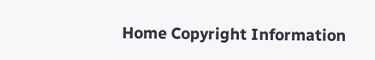Home Copyright Information